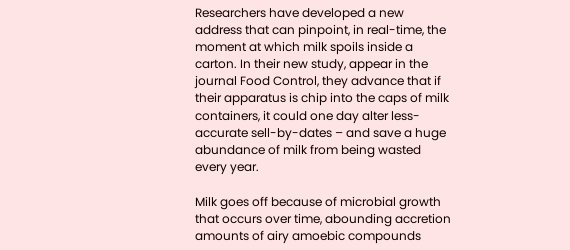Researchers have developed a new address that can pinpoint, in real-time, the moment at which milk spoils inside a carton. In their new study, appear in the journal Food Control, they advance that if their apparatus is chip into the caps of milk containers, it could one day alter less-accurate sell-by-dates – and save a huge abundance of milk from being wasted every year.

Milk goes off because of microbial growth that occurs over time, abounding accretion amounts of airy amoebic compounds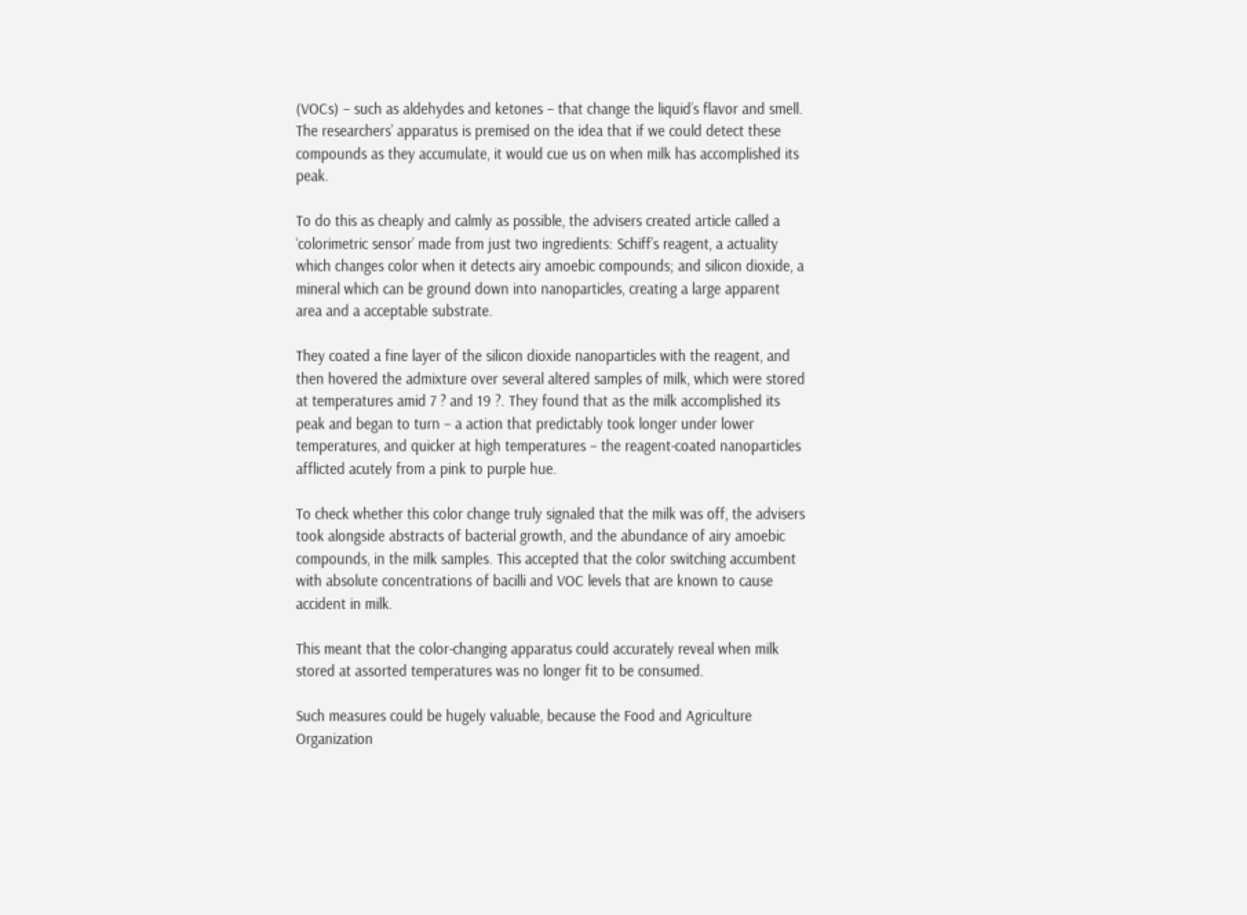(VOCs) – such as aldehydes and ketones – that change the liquid’s flavor and smell.  The researchers’ apparatus is premised on the idea that if we could detect these compounds as they accumulate, it would cue us on when milk has accomplished its peak.

To do this as cheaply and calmly as possible, the advisers created article called a ‘colorimetric sensor’ made from just two ingredients: Schiff’s reagent, a actuality which changes color when it detects airy amoebic compounds; and silicon dioxide, a mineral which can be ground down into nanoparticles, creating a large apparent area and a acceptable substrate.

They coated a fine layer of the silicon dioxide nanoparticles with the reagent, and then hovered the admixture over several altered samples of milk, which were stored at temperatures amid 7 ? and 19 ?. They found that as the milk accomplished its peak and began to turn – a action that predictably took longer under lower temperatures, and quicker at high temperatures – the reagent-coated nanoparticles afflicted acutely from a pink to purple hue.

To check whether this color change truly signaled that the milk was off, the advisers took alongside abstracts of bacterial growth, and the abundance of airy amoebic compounds, in the milk samples. This accepted that the color switching accumbent with absolute concentrations of bacilli and VOC levels that are known to cause accident in milk.

This meant that the color-changing apparatus could accurately reveal when milk stored at assorted temperatures was no longer fit to be consumed.

Such measures could be hugely valuable, because the Food and Agriculture Organization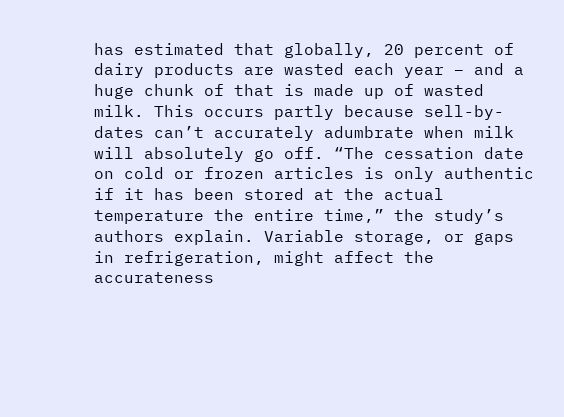has estimated that globally, 20 percent of dairy products are wasted each year – and a huge chunk of that is made up of wasted milk. This occurs partly because sell-by-dates can’t accurately adumbrate when milk will absolutely go off. “The cessation date on cold or frozen articles is only authentic if it has been stored at the actual temperature the entire time,” the study’s authors explain. Variable storage, or gaps in refrigeration, might affect the accurateness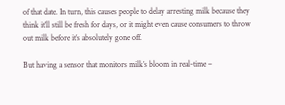of that date. In turn, this causes people to delay arresting milk because they think it’ll still be fresh for days, or it might even cause consumers to throw out milk before it’s absolutely gone off.

But having a sensor that monitors milk’s bloom in real-time –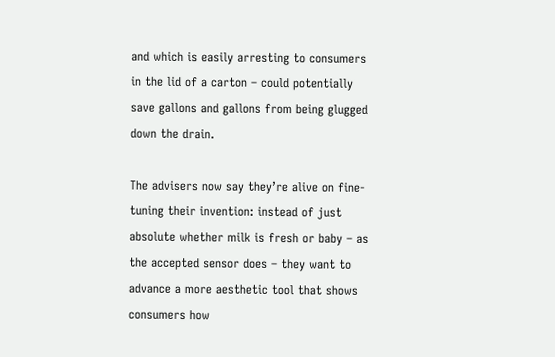and which is easily arresting to consumers in the lid of a carton – could potentially save gallons and gallons from being glugged down the drain.

The advisers now say they’re alive on fine-tuning their invention: instead of just absolute whether milk is fresh or baby – as the accepted sensor does – they want to advance a more aesthetic tool that shows consumers how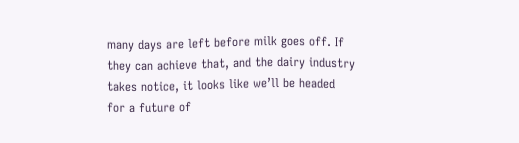many days are left before milk goes off. If they can achieve that, and the dairy industry takes notice, it looks like we’ll be headed for a future of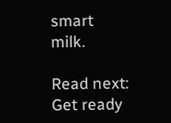smart milk.

Read next: Get ready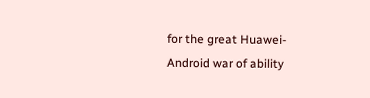for the great Huawei-Android war of ability